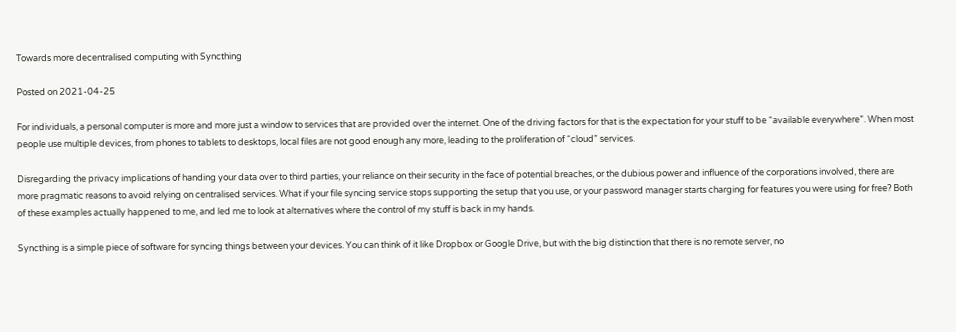Towards more decentralised computing with Syncthing

Posted on 2021-04-25

For individuals, a personal computer is more and more just a window to services that are provided over the internet. One of the driving factors for that is the expectation for your stuff to be “available everywhere”. When most people use multiple devices, from phones to tablets to desktops, local files are not good enough any more, leading to the proliferation of “cloud” services.

Disregarding the privacy implications of handing your data over to third parties, your reliance on their security in the face of potential breaches, or the dubious power and influence of the corporations involved, there are more pragmatic reasons to avoid relying on centralised services. What if your file syncing service stops supporting the setup that you use, or your password manager starts charging for features you were using for free? Both of these examples actually happened to me, and led me to look at alternatives where the control of my stuff is back in my hands.

Syncthing is a simple piece of software for syncing things between your devices. You can think of it like Dropbox or Google Drive, but with the big distinction that there is no remote server, no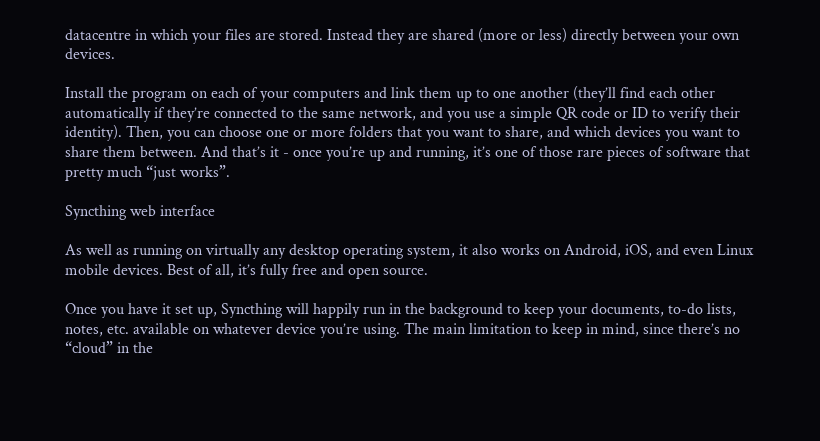datacentre in which your files are stored. Instead they are shared (more or less) directly between your own devices.

Install the program on each of your computers and link them up to one another (they’ll find each other automatically if they’re connected to the same network, and you use a simple QR code or ID to verify their identity). Then, you can choose one or more folders that you want to share, and which devices you want to share them between. And that’s it - once you’re up and running, it’s one of those rare pieces of software that pretty much “just works”.

Syncthing web interface

As well as running on virtually any desktop operating system, it also works on Android, iOS, and even Linux mobile devices. Best of all, it’s fully free and open source.

Once you have it set up, Syncthing will happily run in the background to keep your documents, to-do lists, notes, etc. available on whatever device you’re using. The main limitation to keep in mind, since there’s no “cloud” in the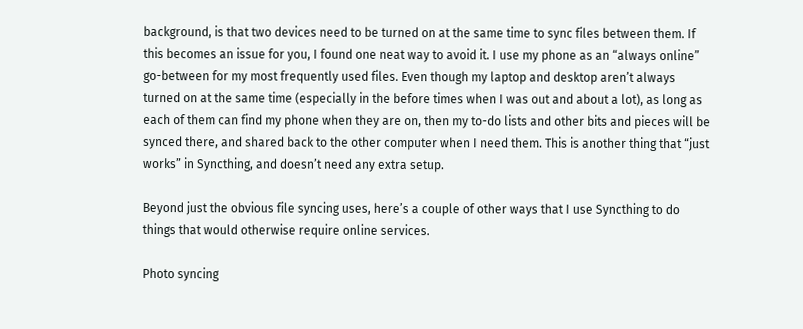background, is that two devices need to be turned on at the same time to sync files between them. If this becomes an issue for you, I found one neat way to avoid it. I use my phone as an “always online” go-between for my most frequently used files. Even though my laptop and desktop aren’t always turned on at the same time (especially in the before times when I was out and about a lot), as long as each of them can find my phone when they are on, then my to-do lists and other bits and pieces will be synced there, and shared back to the other computer when I need them. This is another thing that “just works” in Syncthing, and doesn’t need any extra setup.

Beyond just the obvious file syncing uses, here’s a couple of other ways that I use Syncthing to do things that would otherwise require online services.

Photo syncing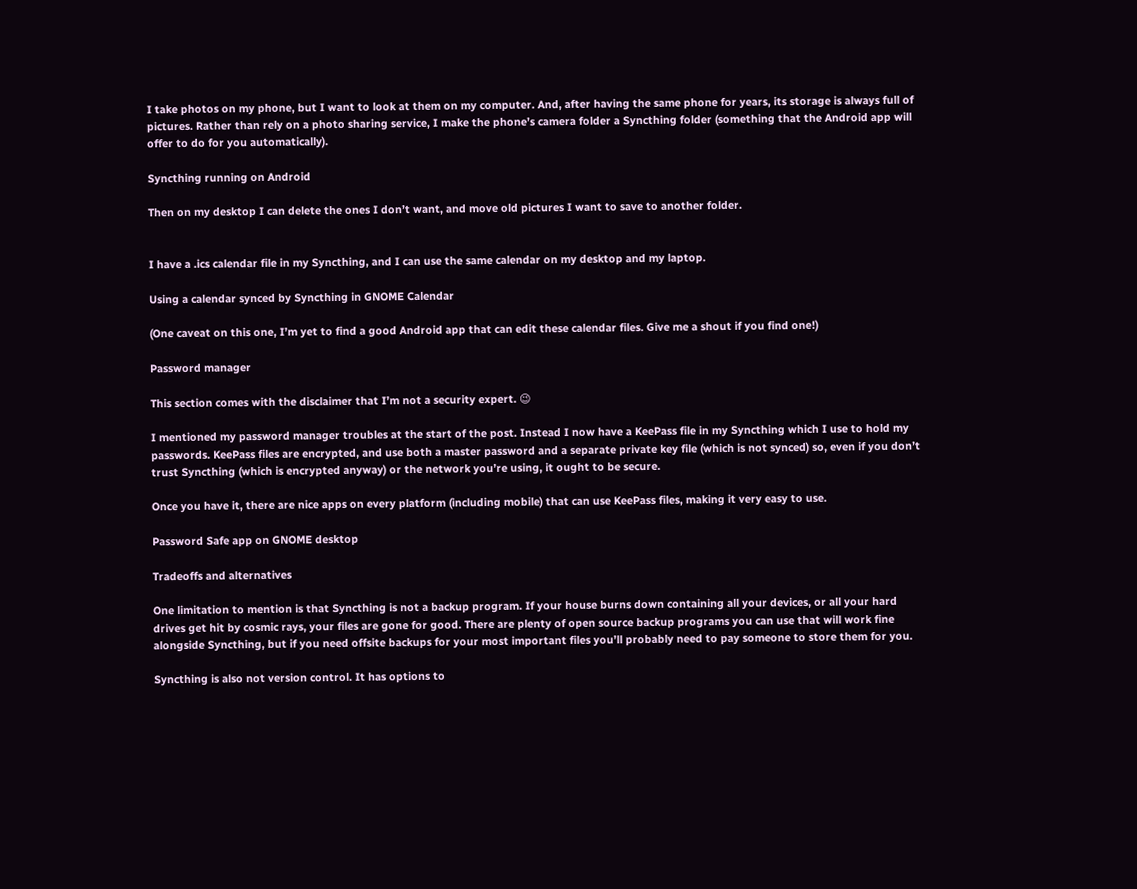I take photos on my phone, but I want to look at them on my computer. And, after having the same phone for years, its storage is always full of pictures. Rather than rely on a photo sharing service, I make the phone’s camera folder a Syncthing folder (something that the Android app will offer to do for you automatically).

Syncthing running on Android

Then on my desktop I can delete the ones I don’t want, and move old pictures I want to save to another folder.


I have a .ics calendar file in my Syncthing, and I can use the same calendar on my desktop and my laptop.

Using a calendar synced by Syncthing in GNOME Calendar

(One caveat on this one, I’m yet to find a good Android app that can edit these calendar files. Give me a shout if you find one!)

Password manager

This section comes with the disclaimer that I’m not a security expert. 😉

I mentioned my password manager troubles at the start of the post. Instead I now have a KeePass file in my Syncthing which I use to hold my passwords. KeePass files are encrypted, and use both a master password and a separate private key file (which is not synced) so, even if you don’t trust Syncthing (which is encrypted anyway) or the network you’re using, it ought to be secure.

Once you have it, there are nice apps on every platform (including mobile) that can use KeePass files, making it very easy to use.

Password Safe app on GNOME desktop

Tradeoffs and alternatives

One limitation to mention is that Syncthing is not a backup program. If your house burns down containing all your devices, or all your hard drives get hit by cosmic rays, your files are gone for good. There are plenty of open source backup programs you can use that will work fine alongside Syncthing, but if you need offsite backups for your most important files you’ll probably need to pay someone to store them for you.

Syncthing is also not version control. It has options to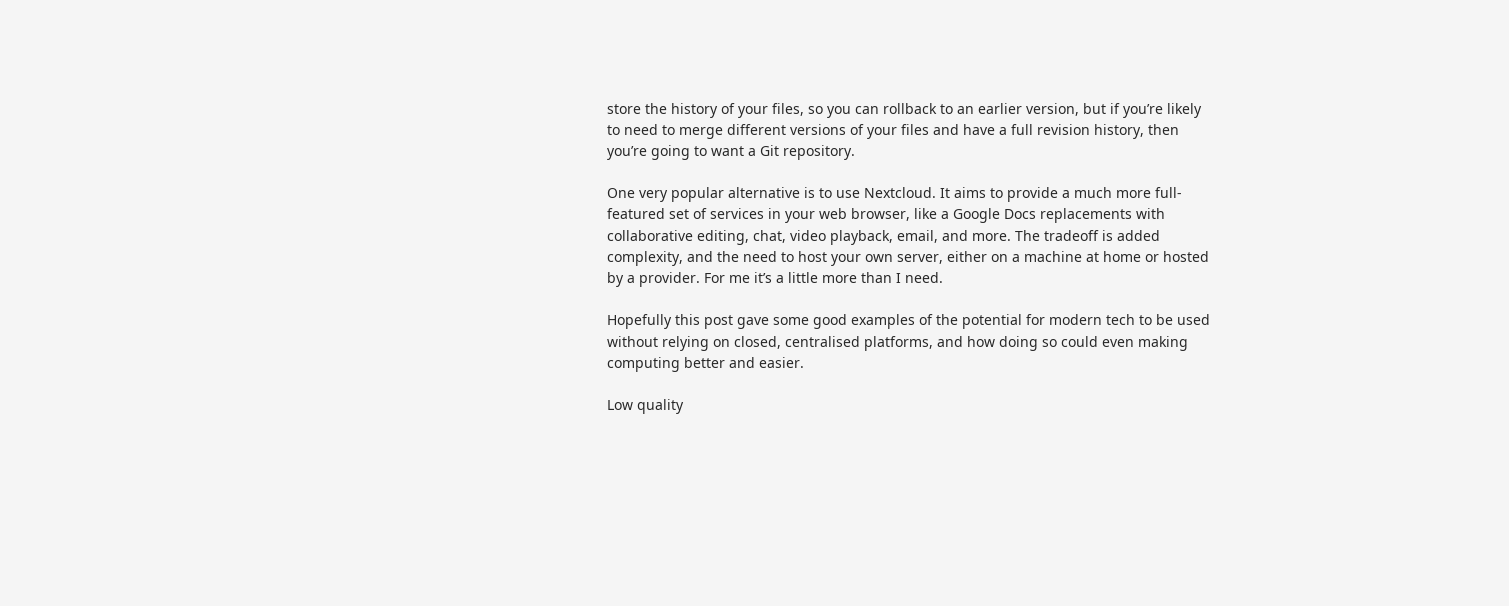store the history of your files, so you can rollback to an earlier version, but if you’re likely to need to merge different versions of your files and have a full revision history, then you’re going to want a Git repository.

One very popular alternative is to use Nextcloud. It aims to provide a much more full-featured set of services in your web browser, like a Google Docs replacements with collaborative editing, chat, video playback, email, and more. The tradeoff is added complexity, and the need to host your own server, either on a machine at home or hosted by a provider. For me it’s a little more than I need.

Hopefully this post gave some good examples of the potential for modern tech to be used without relying on closed, centralised platforms, and how doing so could even making computing better and easier.

Low quality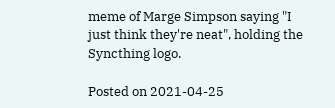meme of Marge Simpson saying "I just think they're neat", holding the Syncthing logo.

Posted on 2021-04-25